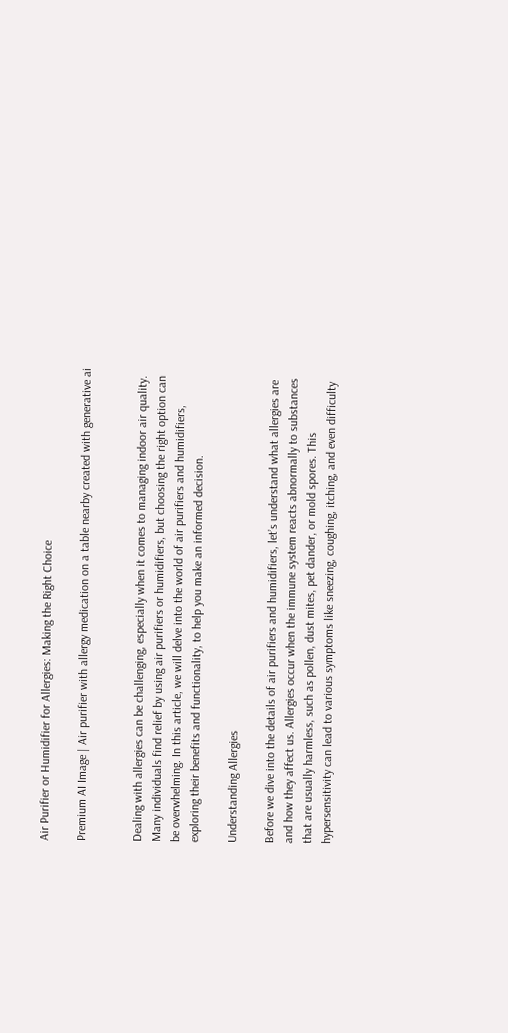Air Purifier or Humidifier for Allergies: Making the Right Choice

Premium AI Image | Air purifier with allergy medication on a table nearby created with generative ai


Dealing with allergies can be challenging, especially when it comes to managing indoor air quality. Many individuals find relief by using air purifiers or humidifiers, but choosing the right option can be overwhelming. In this article, we will delve into the world of air purifiers and humidifiers, exploring their benefits and functionality, to help you make an informed decision.

Understanding Allergies

Before we dive into the details of air purifiers and humidifiers, let’s understand what allergies are and how they affect us. Allergies occur when the immune system reacts abnormally to substances that are usually harmless, such as pollen, dust mites, pet dander, or mold spores. This hypersensitivity can lead to various symptoms like sneezing, coughing, itching, and even difficulty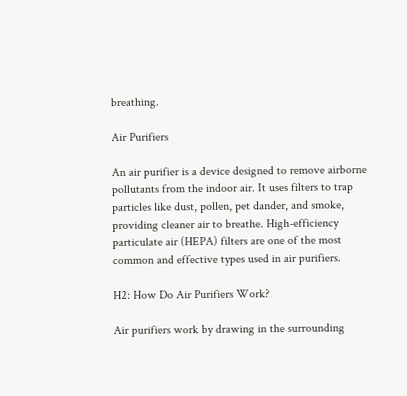breathing.

Air Purifiers

An air purifier is a device designed to remove airborne pollutants from the indoor air. It uses filters to trap particles like dust, pollen, pet dander, and smoke, providing cleaner air to breathe. High-efficiency particulate air (HEPA) filters are one of the most common and effective types used in air purifiers.

H2: How Do Air Purifiers Work?

Air purifiers work by drawing in the surrounding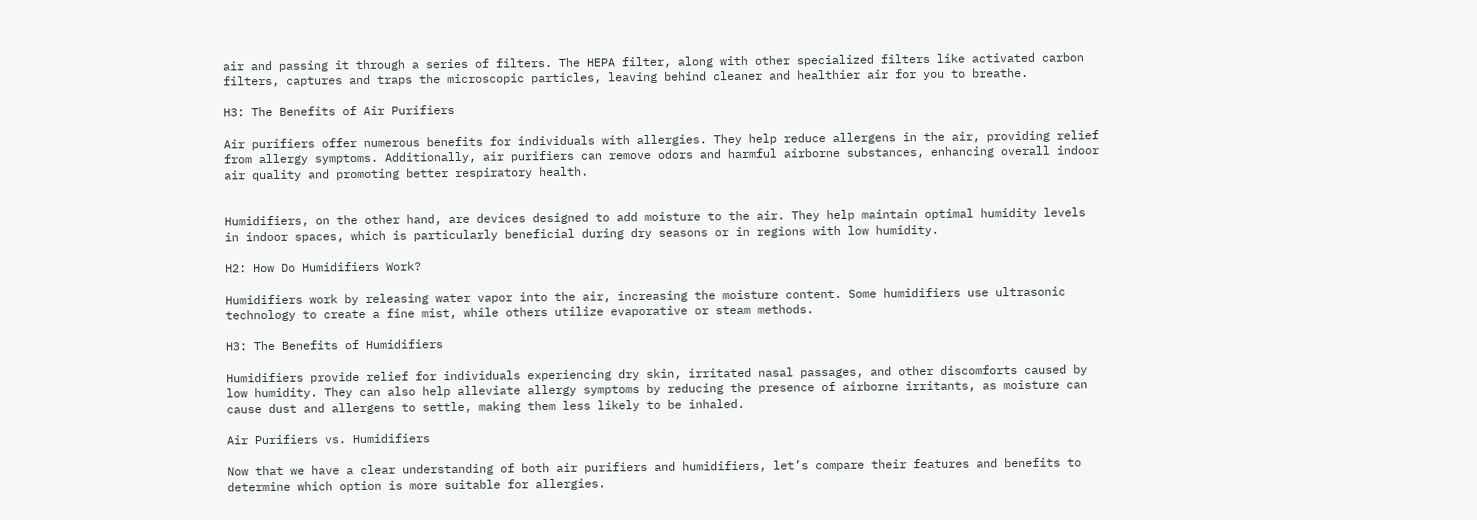air and passing it through a series of filters. The HEPA filter, along with other specialized filters like activated carbon filters, captures and traps the microscopic particles, leaving behind cleaner and healthier air for you to breathe.

H3: The Benefits of Air Purifiers

Air purifiers offer numerous benefits for individuals with allergies. They help reduce allergens in the air, providing relief from allergy symptoms. Additionally, air purifiers can remove odors and harmful airborne substances, enhancing overall indoor air quality and promoting better respiratory health.


Humidifiers, on the other hand, are devices designed to add moisture to the air. They help maintain optimal humidity levels in indoor spaces, which is particularly beneficial during dry seasons or in regions with low humidity.

H2: How Do Humidifiers Work?

Humidifiers work by releasing water vapor into the air, increasing the moisture content. Some humidifiers use ultrasonic technology to create a fine mist, while others utilize evaporative or steam methods.

H3: The Benefits of Humidifiers

Humidifiers provide relief for individuals experiencing dry skin, irritated nasal passages, and other discomforts caused by low humidity. They can also help alleviate allergy symptoms by reducing the presence of airborne irritants, as moisture can cause dust and allergens to settle, making them less likely to be inhaled.

Air Purifiers vs. Humidifiers

Now that we have a clear understanding of both air purifiers and humidifiers, let’s compare their features and benefits to determine which option is more suitable for allergies.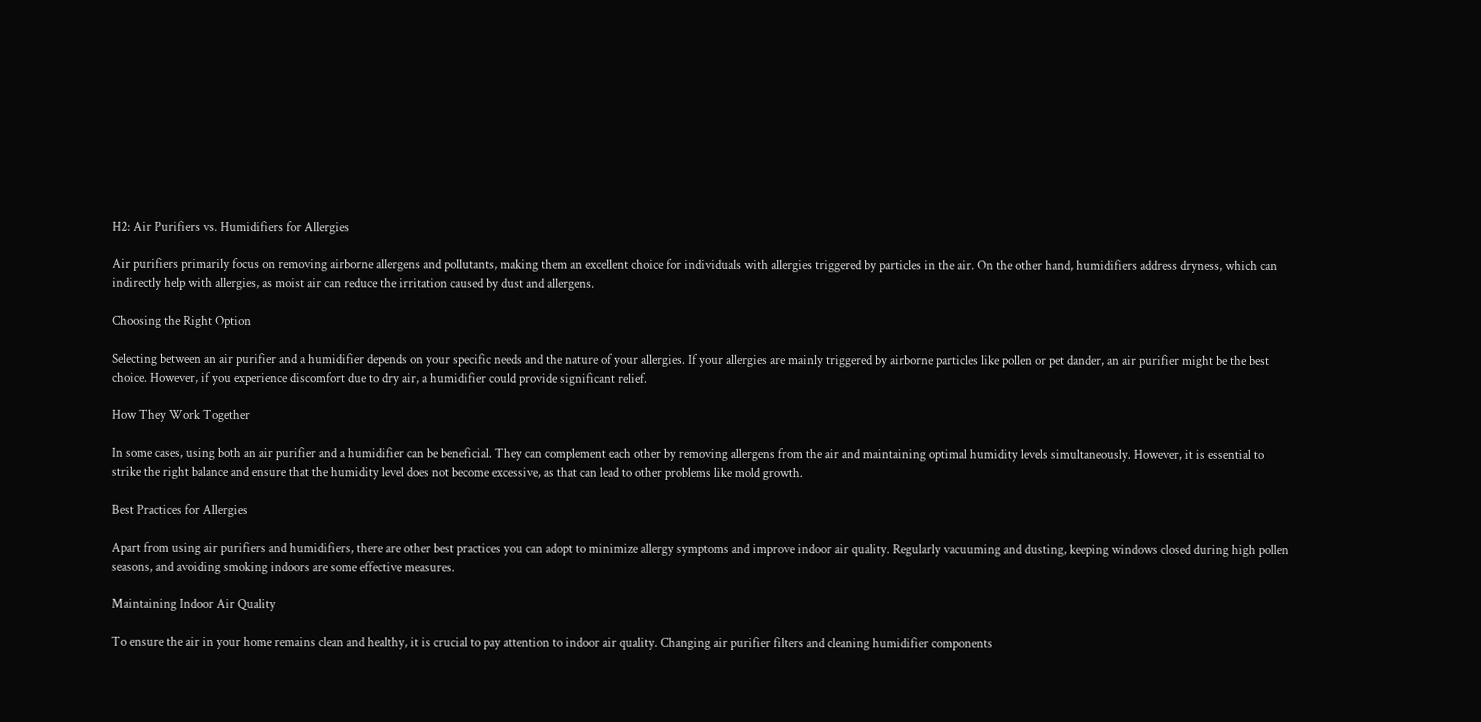H2: Air Purifiers vs. Humidifiers for Allergies

Air purifiers primarily focus on removing airborne allergens and pollutants, making them an excellent choice for individuals with allergies triggered by particles in the air. On the other hand, humidifiers address dryness, which can indirectly help with allergies, as moist air can reduce the irritation caused by dust and allergens.

Choosing the Right Option

Selecting between an air purifier and a humidifier depends on your specific needs and the nature of your allergies. If your allergies are mainly triggered by airborne particles like pollen or pet dander, an air purifier might be the best choice. However, if you experience discomfort due to dry air, a humidifier could provide significant relief.

How They Work Together

In some cases, using both an air purifier and a humidifier can be beneficial. They can complement each other by removing allergens from the air and maintaining optimal humidity levels simultaneously. However, it is essential to strike the right balance and ensure that the humidity level does not become excessive, as that can lead to other problems like mold growth.

Best Practices for Allergies

Apart from using air purifiers and humidifiers, there are other best practices you can adopt to minimize allergy symptoms and improve indoor air quality. Regularly vacuuming and dusting, keeping windows closed during high pollen seasons, and avoiding smoking indoors are some effective measures.

Maintaining Indoor Air Quality

To ensure the air in your home remains clean and healthy, it is crucial to pay attention to indoor air quality. Changing air purifier filters and cleaning humidifier components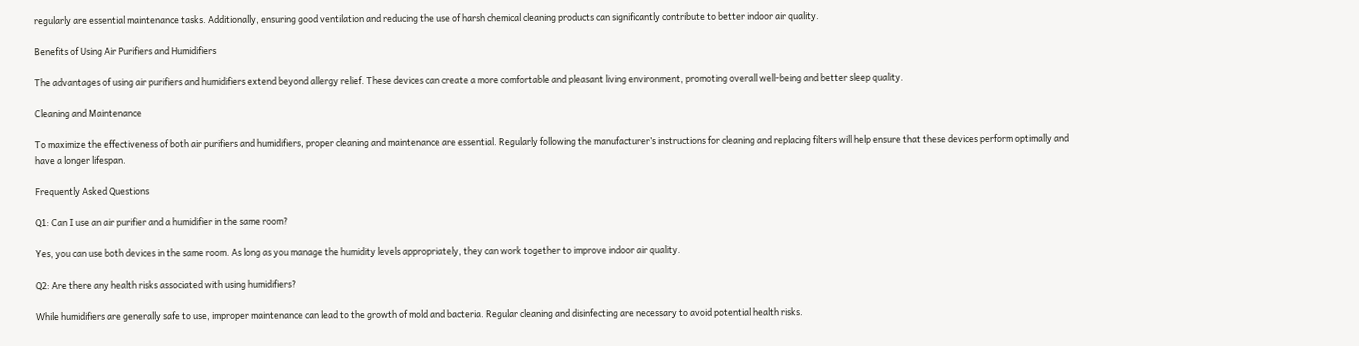regularly are essential maintenance tasks. Additionally, ensuring good ventilation and reducing the use of harsh chemical cleaning products can significantly contribute to better indoor air quality.

Benefits of Using Air Purifiers and Humidifiers

The advantages of using air purifiers and humidifiers extend beyond allergy relief. These devices can create a more comfortable and pleasant living environment, promoting overall well-being and better sleep quality.

Cleaning and Maintenance

To maximize the effectiveness of both air purifiers and humidifiers, proper cleaning and maintenance are essential. Regularly following the manufacturer’s instructions for cleaning and replacing filters will help ensure that these devices perform optimally and have a longer lifespan.

Frequently Asked Questions

Q1: Can I use an air purifier and a humidifier in the same room?

Yes, you can use both devices in the same room. As long as you manage the humidity levels appropriately, they can work together to improve indoor air quality.

Q2: Are there any health risks associated with using humidifiers?

While humidifiers are generally safe to use, improper maintenance can lead to the growth of mold and bacteria. Regular cleaning and disinfecting are necessary to avoid potential health risks.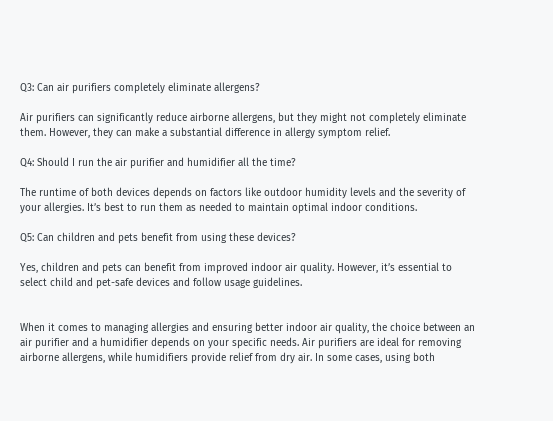Q3: Can air purifiers completely eliminate allergens?

Air purifiers can significantly reduce airborne allergens, but they might not completely eliminate them. However, they can make a substantial difference in allergy symptom relief.

Q4: Should I run the air purifier and humidifier all the time?

The runtime of both devices depends on factors like outdoor humidity levels and the severity of your allergies. It’s best to run them as needed to maintain optimal indoor conditions.

Q5: Can children and pets benefit from using these devices?

Yes, children and pets can benefit from improved indoor air quality. However, it’s essential to select child and pet-safe devices and follow usage guidelines.


When it comes to managing allergies and ensuring better indoor air quality, the choice between an air purifier and a humidifier depends on your specific needs. Air purifiers are ideal for removing airborne allergens, while humidifiers provide relief from dry air. In some cases, using both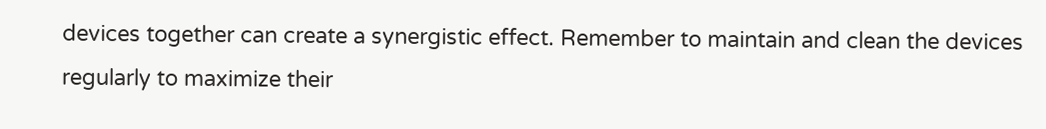devices together can create a synergistic effect. Remember to maintain and clean the devices regularly to maximize their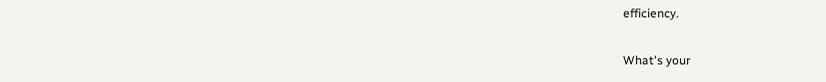efficiency.

What's your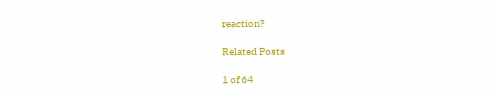reaction?

Related Posts

1 of 64